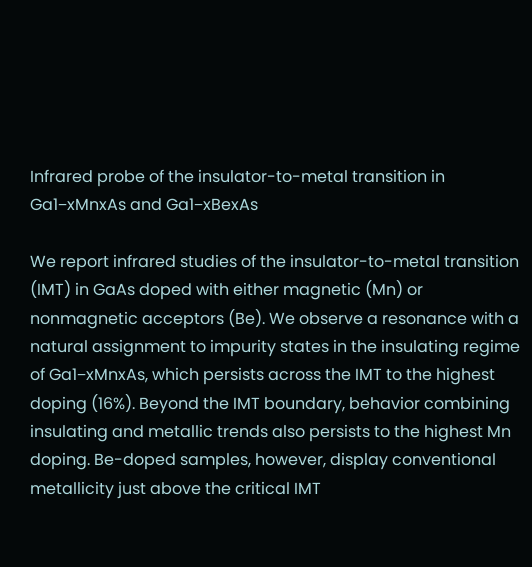Infrared probe of the insulator-to-metal transition in Ga1−xMnxAs and Ga1−xBexAs

We report infrared studies of the insulator-to-metal transition (IMT) in GaAs doped with either magnetic (Mn) or nonmagnetic acceptors (Be). We observe a resonance with a natural assignment to impurity states in the insulating regime of Ga1−xMnxAs, which persists across the IMT to the highest doping (16%). Beyond the IMT boundary, behavior combining insulating and metallic trends also persists to the highest Mn doping. Be-doped samples, however, display conventional metallicity just above the critical IMT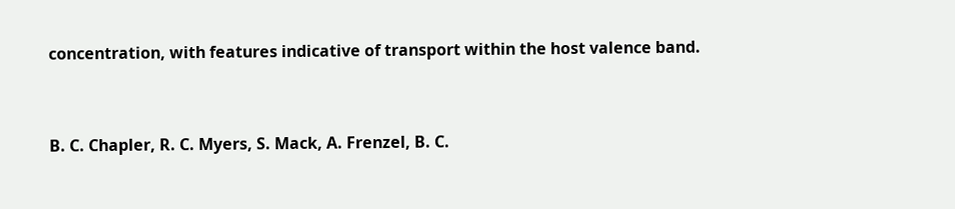concentration, with features indicative of transport within the host valence band.


B. C. Chapler, R. C. Myers, S. Mack, A. Frenzel, B. C.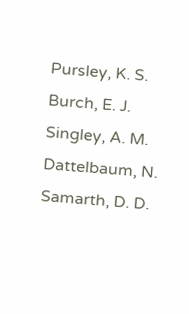Pursley, K. S. Burch, E. J. Singley, A. M. Dattelbaum, N. Samarth, D. D.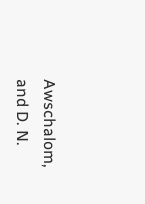Awschalom, and D. N.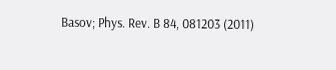Basov; Phys. Rev. B 84, 081203 (2011)